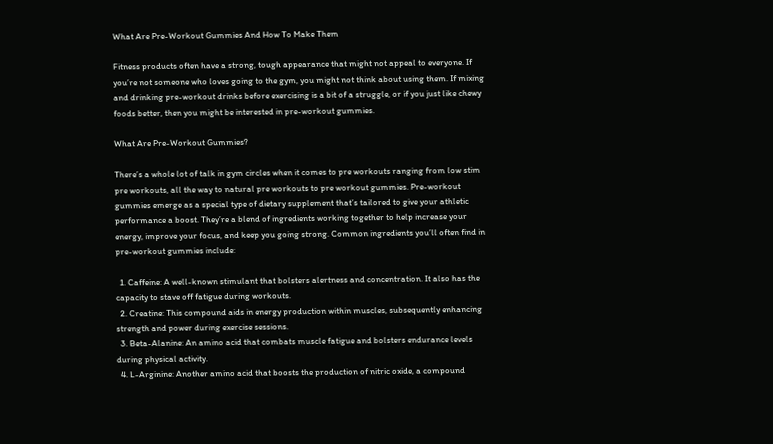What Are Pre-Workout Gummies And How To Make Them

Fitness products often have a strong, tough appearance that might not appeal to everyone. If you’re not someone who loves going to the gym, you might not think about using them. If mixing and drinking pre-workout drinks before exercising is a bit of a struggle, or if you just like chewy foods better, then you might be interested in pre-workout gummies.

What Are Pre-Workout Gummies?

There’s a whole lot of talk in gym circles when it comes to pre workouts ranging from low stim pre workouts, all the way to natural pre workouts to pre workout gummies. Pre-workout gummies emerge as a special type of dietary supplement that’s tailored to give your athletic performance a boost. They’re a blend of ingredients working together to help increase your energy, improve your focus, and keep you going strong. Common ingredients you’ll often find in pre-workout gummies include:

  1. Caffeine: A well-known stimulant that bolsters alertness and concentration. It also has the capacity to stave off fatigue during workouts.
  2. Creatine: This compound aids in energy production within muscles, subsequently enhancing strength and power during exercise sessions.
  3. Beta-Alanine: An amino acid that combats muscle fatigue and bolsters endurance levels during physical activity.
  4. L-Arginine: Another amino acid that boosts the production of nitric oxide, a compound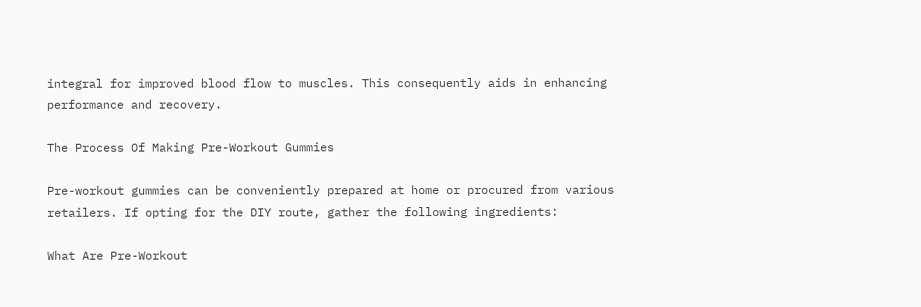integral for improved blood flow to muscles. This consequently aids in enhancing performance and recovery.

The Process Of Making Pre-Workout Gummies

Pre-workout gummies can be conveniently prepared at home or procured from various retailers. If opting for the DIY route, gather the following ingredients:

What Are Pre-Workout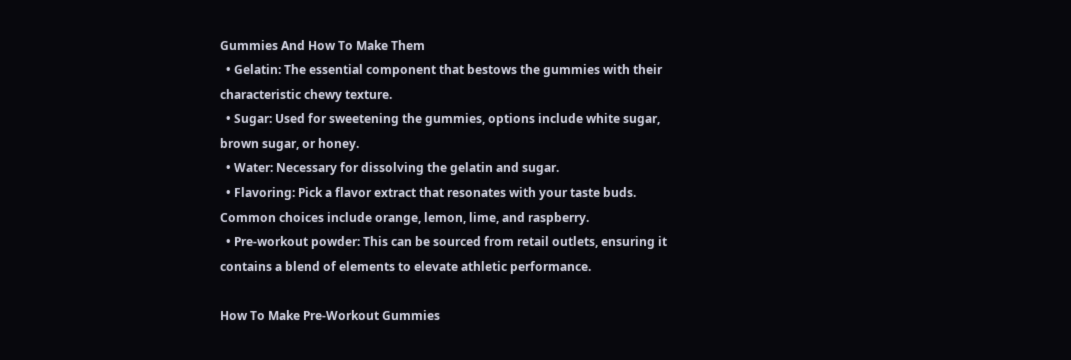Gummies And How To Make Them
  • Gelatin: The essential component that bestows the gummies with their characteristic chewy texture.
  • Sugar: Used for sweetening the gummies, options include white sugar, brown sugar, or honey.
  • Water: Necessary for dissolving the gelatin and sugar.
  • Flavoring: Pick a flavor extract that resonates with your taste buds. Common choices include orange, lemon, lime, and raspberry.
  • Pre-workout powder: This can be sourced from retail outlets, ensuring it contains a blend of elements to elevate athletic performance.

How To Make Pre-Workout Gummies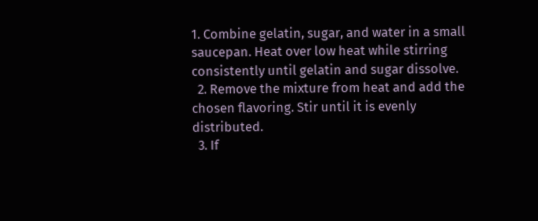1. Combine gelatin, sugar, and water in a small saucepan. Heat over low heat while stirring consistently until gelatin and sugar dissolve.
  2. Remove the mixture from heat and add the chosen flavoring. Stir until it is evenly distributed.
  3. If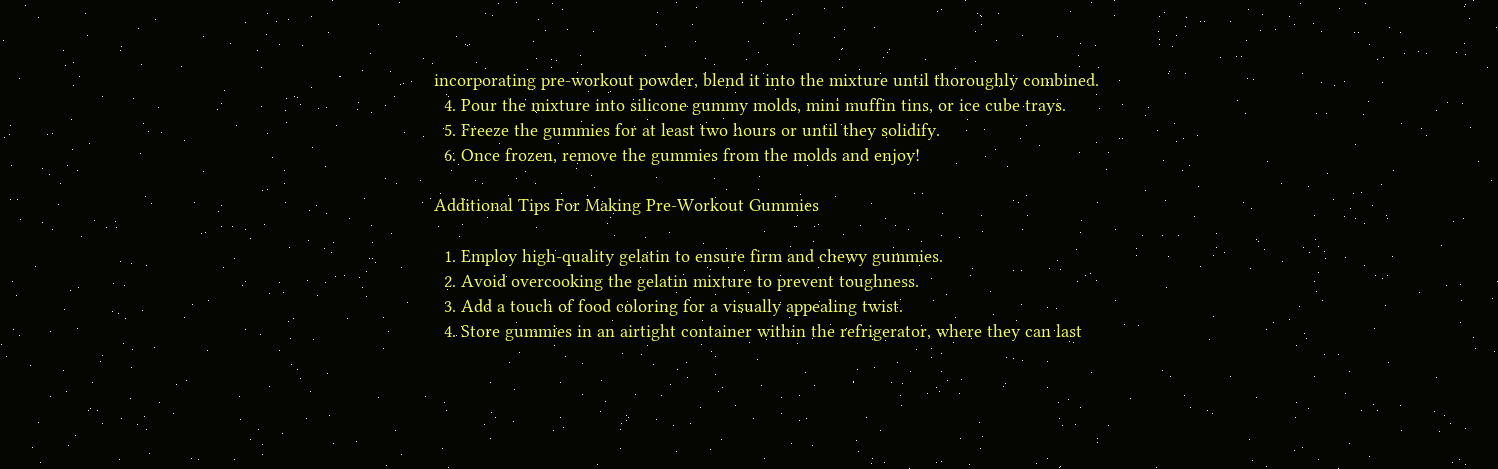incorporating pre-workout powder, blend it into the mixture until thoroughly combined.
  4. Pour the mixture into silicone gummy molds, mini muffin tins, or ice cube trays.
  5. Freeze the gummies for at least two hours or until they solidify.
  6. Once frozen, remove the gummies from the molds and enjoy!

Additional Tips For Making Pre-Workout Gummies

  1. Employ high-quality gelatin to ensure firm and chewy gummies.
  2. Avoid overcooking the gelatin mixture to prevent toughness.
  3. Add a touch of food coloring for a visually appealing twist.
  4. Store gummies in an airtight container within the refrigerator, where they can last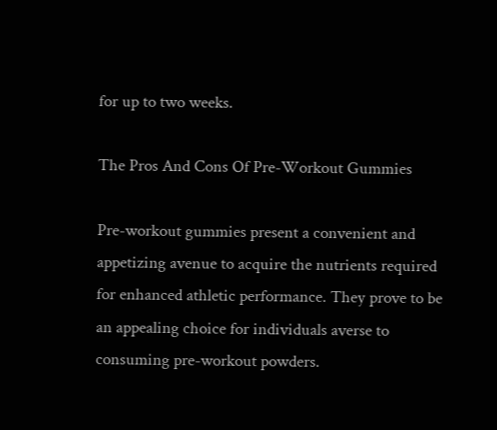for up to two weeks.

The Pros And Cons Of Pre-Workout Gummies

Pre-workout gummies present a convenient and appetizing avenue to acquire the nutrients required for enhanced athletic performance. They prove to be an appealing choice for individuals averse to consuming pre-workout powders.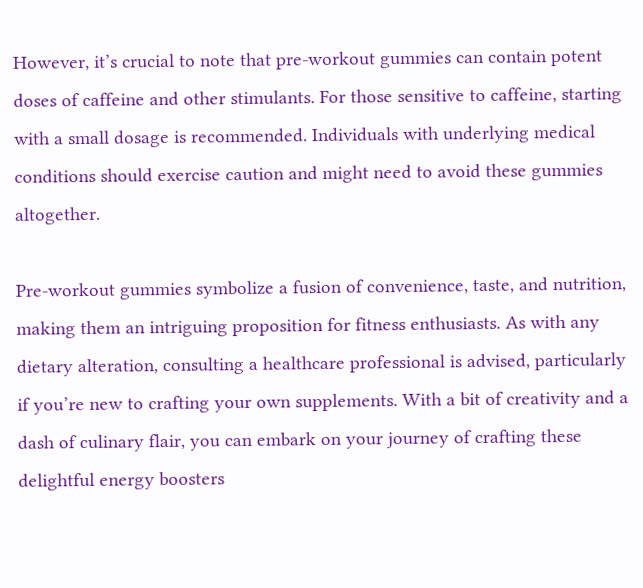However, it’s crucial to note that pre-workout gummies can contain potent doses of caffeine and other stimulants. For those sensitive to caffeine, starting with a small dosage is recommended. Individuals with underlying medical conditions should exercise caution and might need to avoid these gummies altogether.

Pre-workout gummies symbolize a fusion of convenience, taste, and nutrition, making them an intriguing proposition for fitness enthusiasts. As with any dietary alteration, consulting a healthcare professional is advised, particularly if you’re new to crafting your own supplements. With a bit of creativity and a dash of culinary flair, you can embark on your journey of crafting these delightful energy boosters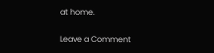at home.

Leave a Comment